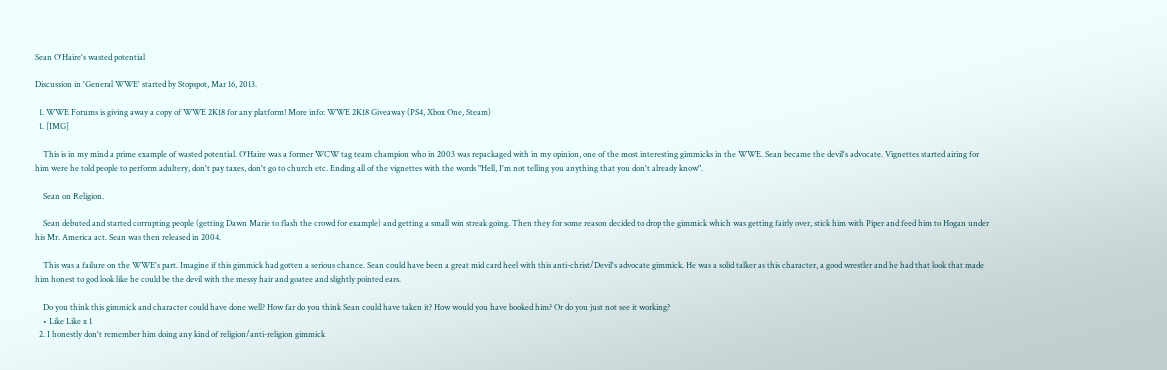Sean O'Haire's wasted potential

Discussion in 'General WWE' started by Stopspot, Mar 16, 2013.

  1. WWE Forums is giving away a copy of WWE 2K18 for any platform! More info: WWE 2K18 Giveaway (PS4, Xbox One, Steam)
  1. [IMG]

    This is in my mind a prime example of wasted potential. O'Haire was a former WCW tag team champion who in 2003 was repackaged with in my opinion, one of the most interesting gimmicks in the WWE. Sean became the devil's advocate. Vignettes started airing for him were he told people to perform adultery, don't pay taxes, don't go to church etc. Ending all of the vignettes with the words "Hell, I'm not telling you anything that you don't already know".

    Sean on Religion.

    Sean debuted and started corrupting people (getting Dawn Marie to flash the crowd for example) and getting a small win streak going. Then they for some reason decided to drop the gimmick which was getting fairly over, stick him with Piper and feed him to Hogan under his Mr. America act. Sean was then released in 2004.

    This was a failure on the WWE's part. Imagine if this gimmick had gotten a serious chance. Sean could have been a great mid card heel with this anti-christ/Devil's advocate gimmick. He was a solid talker as this character, a good wrestler and he had that look that made him honest to god look like he could be the devil with the messy hair and goatee and slightly pointed ears.

    Do you think this gimmick and character could have done well? How far do you think Sean could have taken it? How would you have booked him? Or do you just not see it working?
    • Like Like x 1
  2. I honestly don't remember him doing any kind of religion/anti-religion gimmick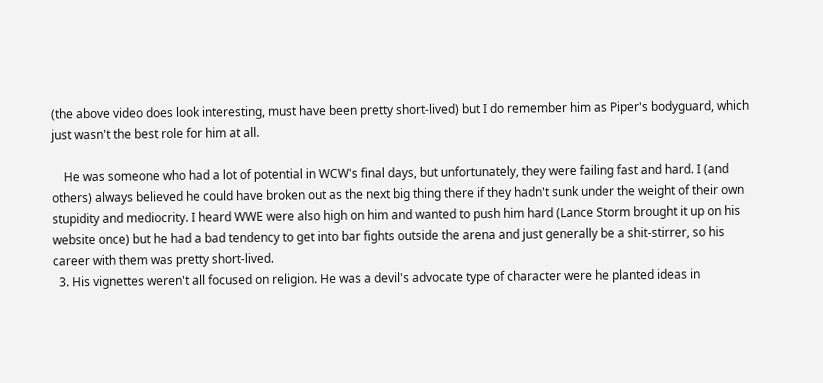(the above video does look interesting, must have been pretty short-lived) but I do remember him as Piper's bodyguard, which just wasn't the best role for him at all.

    He was someone who had a lot of potential in WCW's final days, but unfortunately, they were failing fast and hard. I (and others) always believed he could have broken out as the next big thing there if they hadn't sunk under the weight of their own stupidity and mediocrity. I heard WWE were also high on him and wanted to push him hard (Lance Storm brought it up on his website once) but he had a bad tendency to get into bar fights outside the arena and just generally be a shit-stirrer, so his career with them was pretty short-lived.
  3. His vignettes weren't all focused on religion. He was a devil's advocate type of character were he planted ideas in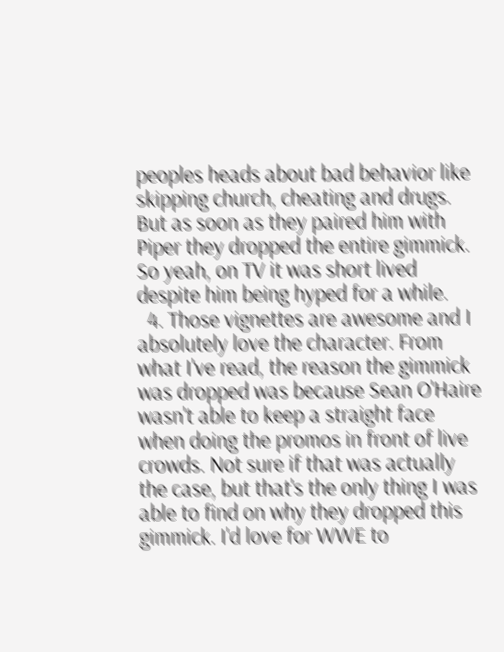peoples heads about bad behavior like skipping church, cheating and drugs. But as soon as they paired him with Piper they dropped the entire gimmick. So yeah, on TV it was short lived despite him being hyped for a while.
  4. Those vignettes are awesome and I absolutely love the character. From what I've read, the reason the gimmick was dropped was because Sean O'Haire wasn't able to keep a straight face when doing the promos in front of live crowds. Not sure if that was actually the case, but that's the only thing I was able to find on why they dropped this gimmick. I'd love for WWE to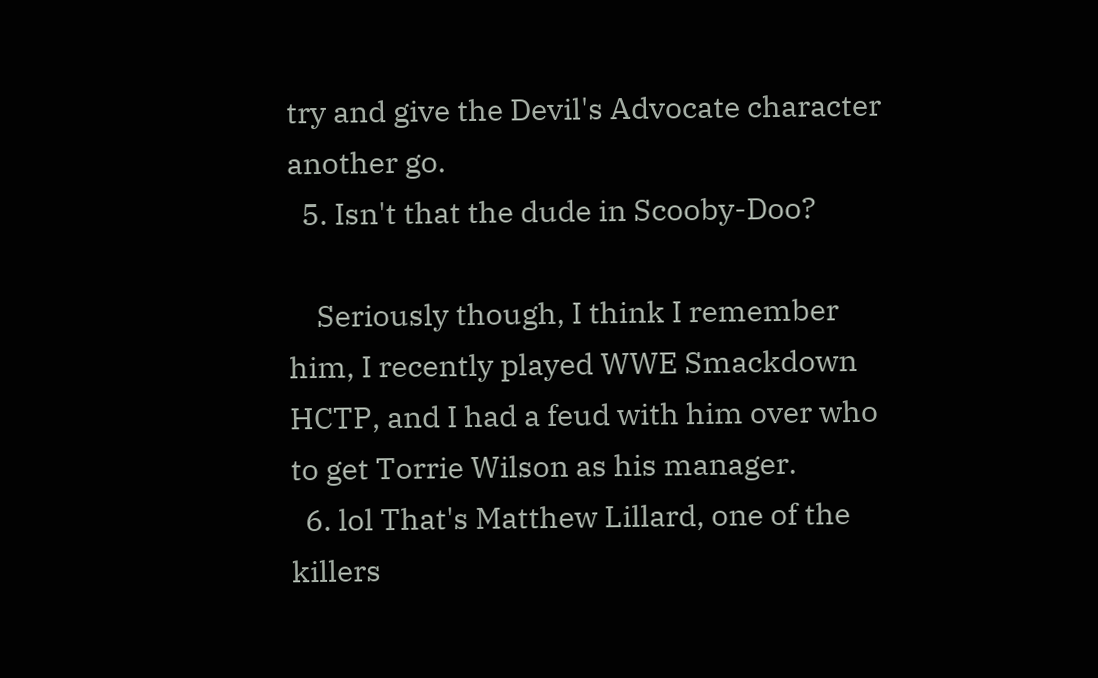try and give the Devil's Advocate character another go.
  5. Isn't that the dude in Scooby-Doo?

    Seriously though, I think I remember him, I recently played WWE Smackdown HCTP, and I had a feud with him over who to get Torrie Wilson as his manager.
  6. lol That's Matthew Lillard, one of the killers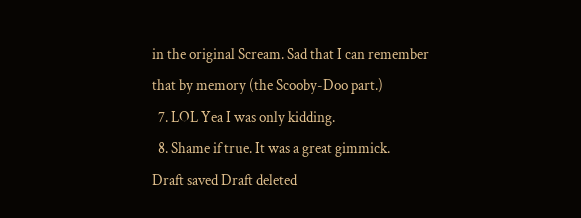in the original Scream. Sad that I can remember that by memory (the Scooby-Doo part.)
  7. LOL Yea I was only kidding.
  8. Shame if true. It was a great gimmick.
Draft saved Draft deleted